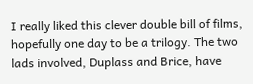I really liked this clever double bill of films, hopefully one day to be a trilogy. The two lads involved, Duplass and Brice, have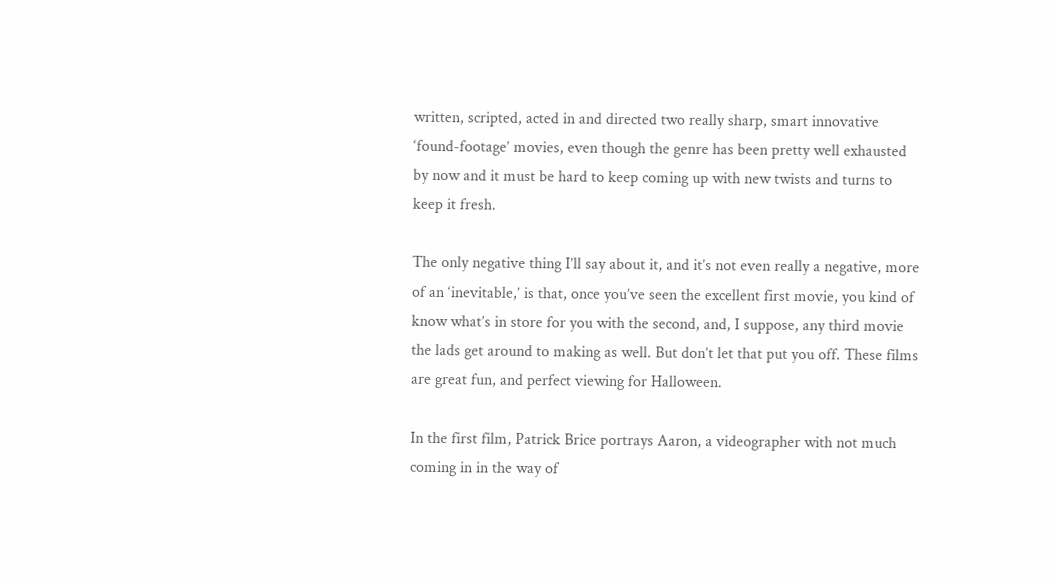written, scripted, acted in and directed two really sharp, smart innovative ‘found-footage’ movies, even though the genre has been pretty well exhausted by now and it must be hard to keep coming up with new twists and turns to keep it fresh.

The only negative thing I’ll say about it, and it’s not even really a negative, more of an ‘inevitable,’ is that, once you’ve seen the excellent first movie, you kind of know what’s in store for you with the second, and, I suppose, any third movie the lads get around to making as well. But don’t let that put you off. These films are great fun, and perfect viewing for Halloween.

In the first film, Patrick Brice portrays Aaron, a videographer with not much coming in in the way of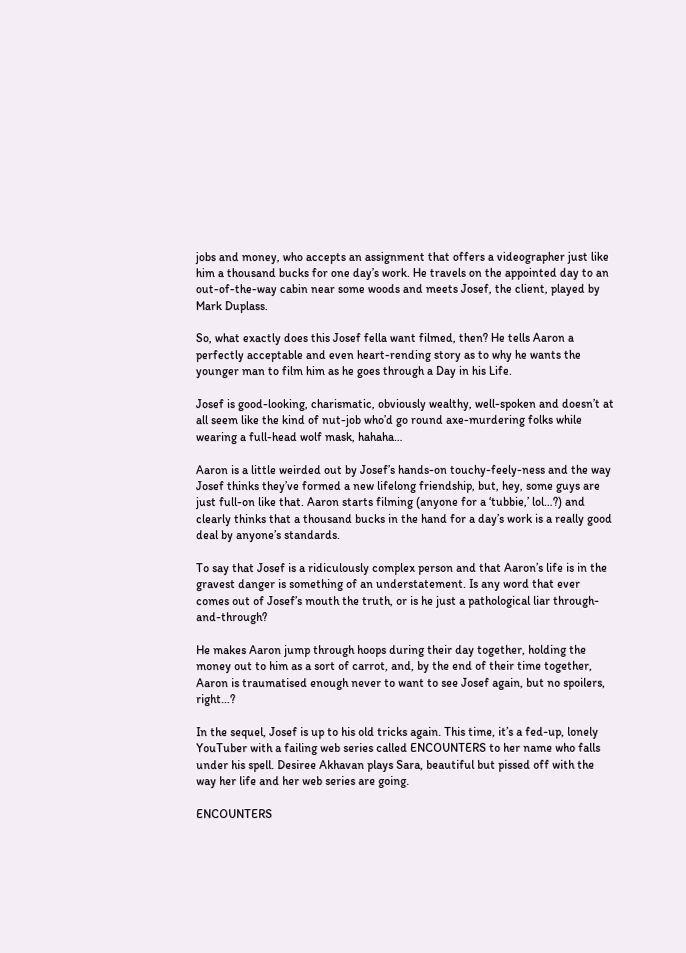jobs and money, who accepts an assignment that offers a videographer just like him a thousand bucks for one day’s work. He travels on the appointed day to an out-of-the-way cabin near some woods and meets Josef, the client, played by Mark Duplass.

So, what exactly does this Josef fella want filmed, then? He tells Aaron a perfectly acceptable and even heart-rending story as to why he wants the younger man to film him as he goes through a Day in his Life.

Josef is good-looking, charismatic, obviously wealthy, well-spoken and doesn’t at all seem like the kind of nut-job who’d go round axe-murdering folks while wearing a full-head wolf mask, hahaha…

Aaron is a little weirded out by Josef’s hands-on touchy-feely-ness and the way Josef thinks they’ve formed a new lifelong friendship, but, hey, some guys are just full-on like that. Aaron starts filming (anyone for a ‘tubbie,’ lol…?) and clearly thinks that a thousand bucks in the hand for a day’s work is a really good deal by anyone’s standards.

To say that Josef is a ridiculously complex person and that Aaron’s life is in the gravest danger is something of an understatement. Is any word that ever comes out of Josef’s mouth the truth, or is he just a pathological liar through-and-through?

He makes Aaron jump through hoops during their day together, holding the money out to him as a sort of carrot, and, by the end of their time together, Aaron is traumatised enough never to want to see Josef again, but no spoilers, right…?

In the sequel, Josef is up to his old tricks again. This time, it’s a fed-up, lonely YouTuber with a failing web series called ENCOUNTERS to her name who falls under his spell. Desiree Akhavan plays Sara, beautiful but pissed off with the way her life and her web series are going.

ENCOUNTERS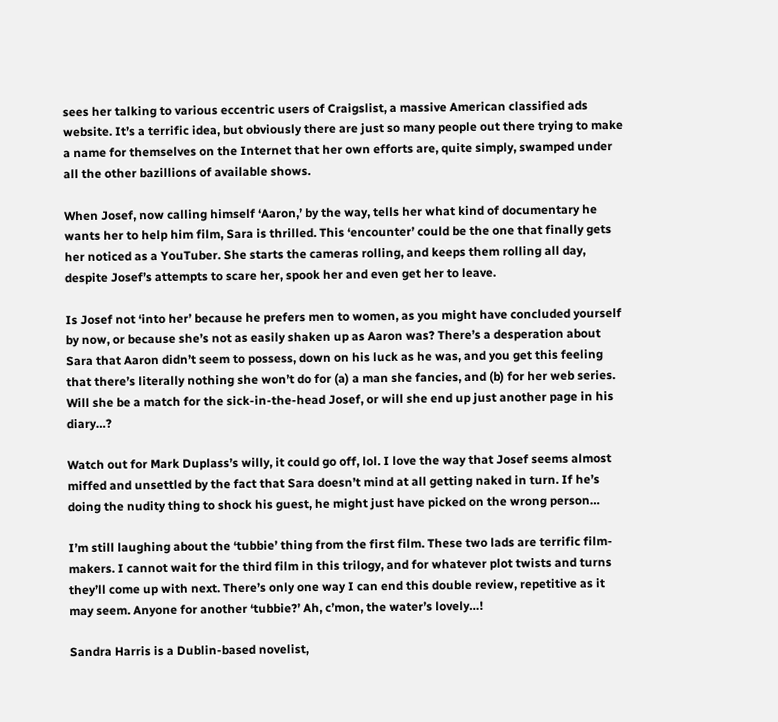sees her talking to various eccentric users of Craigslist, a massive American classified ads website. It’s a terrific idea, but obviously there are just so many people out there trying to make a name for themselves on the Internet that her own efforts are, quite simply, swamped under all the other bazillions of available shows.

When Josef, now calling himself ‘Aaron,’ by the way, tells her what kind of documentary he wants her to help him film, Sara is thrilled. This ‘encounter’ could be the one that finally gets her noticed as a YouTuber. She starts the cameras rolling, and keeps them rolling all day, despite Josef’s attempts to scare her, spook her and even get her to leave.

Is Josef not ‘into her’ because he prefers men to women, as you might have concluded yourself by now, or because she’s not as easily shaken up as Aaron was? There’s a desperation about Sara that Aaron didn’t seem to possess, down on his luck as he was, and you get this feeling that there’s literally nothing she won’t do for (a) a man she fancies, and (b) for her web series. Will she be a match for the sick-in-the-head Josef, or will she end up just another page in his diary…?

Watch out for Mark Duplass’s willy, it could go off, lol. I love the way that Josef seems almost miffed and unsettled by the fact that Sara doesn’t mind at all getting naked in turn. If he’s doing the nudity thing to shock his guest, he might just have picked on the wrong person…

I’m still laughing about the ‘tubbie’ thing from the first film. These two lads are terrific film-makers. I cannot wait for the third film in this trilogy, and for whatever plot twists and turns they’ll come up with next. There’s only one way I can end this double review, repetitive as it may seem. Anyone for another ‘tubbie?’ Ah, c’mon, the water’s lovely…!

Sandra Harris is a Dublin-based novelist,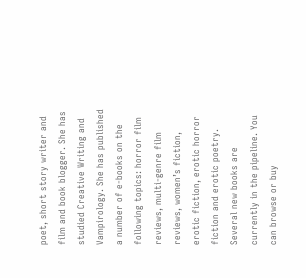poet, short story writer and film and book blogger. She has studied Creative Writing and Vampirology. She has published a number of e-books on the following topics: horror film reviews, multi-genre film reviews, women’s fiction, erotic fiction, erotic horror fiction and erotic poetry. Several new books are currently in the pipeline. You can browse or buy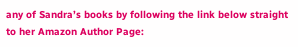any of Sandra’s books by following the link below straight to her Amazon Author Page: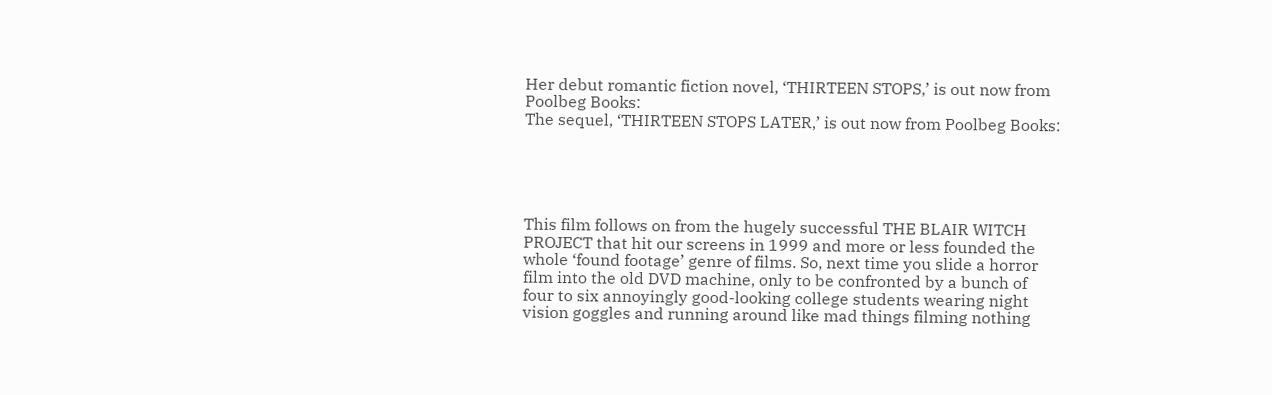Her debut romantic fiction novel, ‘THIRTEEN STOPS,’ is out now from Poolbeg Books:
The sequel, ‘THIRTEEN STOPS LATER,’ is out now from Poolbeg Books:





This film follows on from the hugely successful THE BLAIR WITCH PROJECT that hit our screens in 1999 and more or less founded the whole ‘found footage’ genre of films. So, next time you slide a horror film into the old DVD machine, only to be confronted by a bunch of four to six annoyingly good-looking college students wearing night vision goggles and running around like mad things filming nothing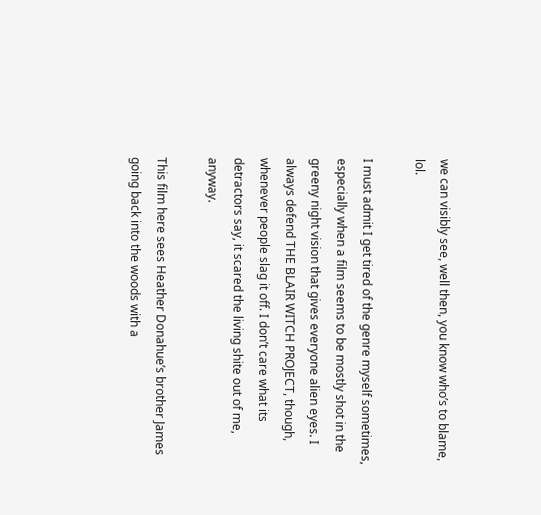we can visibly see, well then, you know who’s to blame, lol.

I must admit I get tired of the genre myself sometimes, especially when a film seems to be mostly shot in the greeny night vision that gives everyone alien eyes. I always defend THE BLAIR WITCH PROJECT, though, whenever people slag it off. I don’t care what its detractors say, it scared the living shite out of me, anyway.

This film here sees Heather Donahue’s brother James going back into the woods with a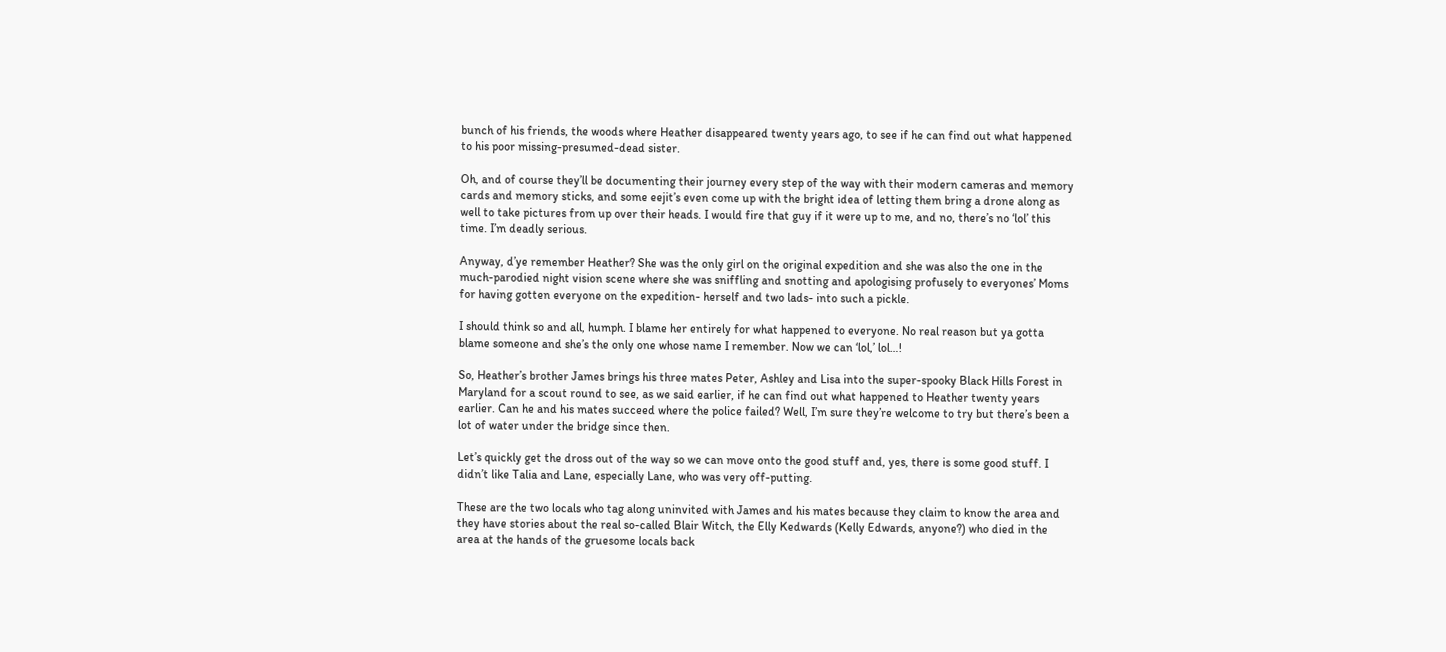bunch of his friends, the woods where Heather disappeared twenty years ago, to see if he can find out what happened to his poor missing-presumed-dead sister.

Oh, and of course they’ll be documenting their journey every step of the way with their modern cameras and memory cards and memory sticks, and some eejit’s even come up with the bright idea of letting them bring a drone along as well to take pictures from up over their heads. I would fire that guy if it were up to me, and no, there’s no ‘lol’ this time. I’m deadly serious.

Anyway, d’ye remember Heather? She was the only girl on the original expedition and she was also the one in the much-parodied night vision scene where she was sniffling and snotting and apologising profusely to everyones’ Moms for having gotten everyone on the expedition- herself and two lads- into such a pickle.

I should think so and all, humph. I blame her entirely for what happened to everyone. No real reason but ya gotta blame someone and she’s the only one whose name I remember. Now we can ‘lol,’ lol…!

So, Heather’s brother James brings his three mates Peter, Ashley and Lisa into the super-spooky Black Hills Forest in Maryland for a scout round to see, as we said earlier, if he can find out what happened to Heather twenty years earlier. Can he and his mates succeed where the police failed? Well, I’m sure they’re welcome to try but there’s been a lot of water under the bridge since then.

Let’s quickly get the dross out of the way so we can move onto the good stuff and, yes, there is some good stuff. I didn’t like Talia and Lane, especially Lane, who was very off-putting.

These are the two locals who tag along uninvited with James and his mates because they claim to know the area and they have stories about the real so-called Blair Witch, the Elly Kedwards (Kelly Edwards, anyone?) who died in the area at the hands of the gruesome locals back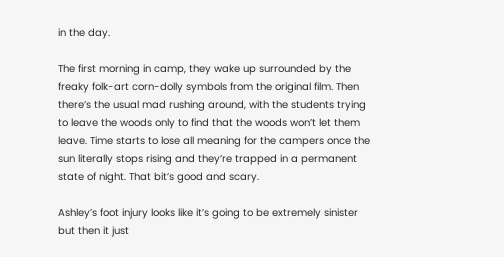in the day.

The first morning in camp, they wake up surrounded by the freaky folk-art corn-dolly symbols from the original film. Then there’s the usual mad rushing around, with the students trying to leave the woods only to find that the woods won’t let them leave. Time starts to lose all meaning for the campers once the sun literally stops rising and they’re trapped in a permanent state of night. That bit’s good and scary.

Ashley’s foot injury looks like it’s going to be extremely sinister but then it just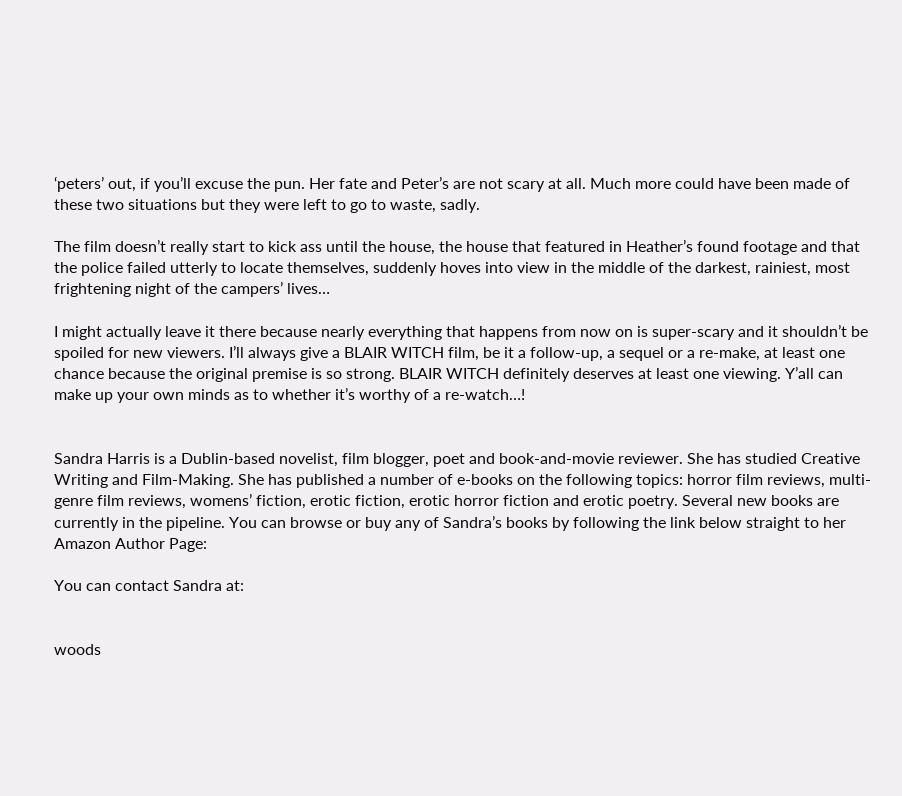‘peters’ out, if you’ll excuse the pun. Her fate and Peter’s are not scary at all. Much more could have been made of these two situations but they were left to go to waste, sadly.

The film doesn’t really start to kick ass until the house, the house that featured in Heather’s found footage and that the police failed utterly to locate themselves, suddenly hoves into view in the middle of the darkest, rainiest, most frightening night of the campers’ lives…

I might actually leave it there because nearly everything that happens from now on is super-scary and it shouldn’t be spoiled for new viewers. I’ll always give a BLAIR WITCH film, be it a follow-up, a sequel or a re-make, at least one chance because the original premise is so strong. BLAIR WITCH definitely deserves at least one viewing. Y’all can make up your own minds as to whether it’s worthy of a re-watch…!


Sandra Harris is a Dublin-based novelist, film blogger, poet and book-and-movie reviewer. She has studied Creative Writing and Film-Making. She has published a number of e-books on the following topics: horror film reviews, multi-genre film reviews, womens’ fiction, erotic fiction, erotic horror fiction and erotic poetry. Several new books are currently in the pipeline. You can browse or buy any of Sandra’s books by following the link below straight to her Amazon Author Page:

You can contact Sandra at:


woods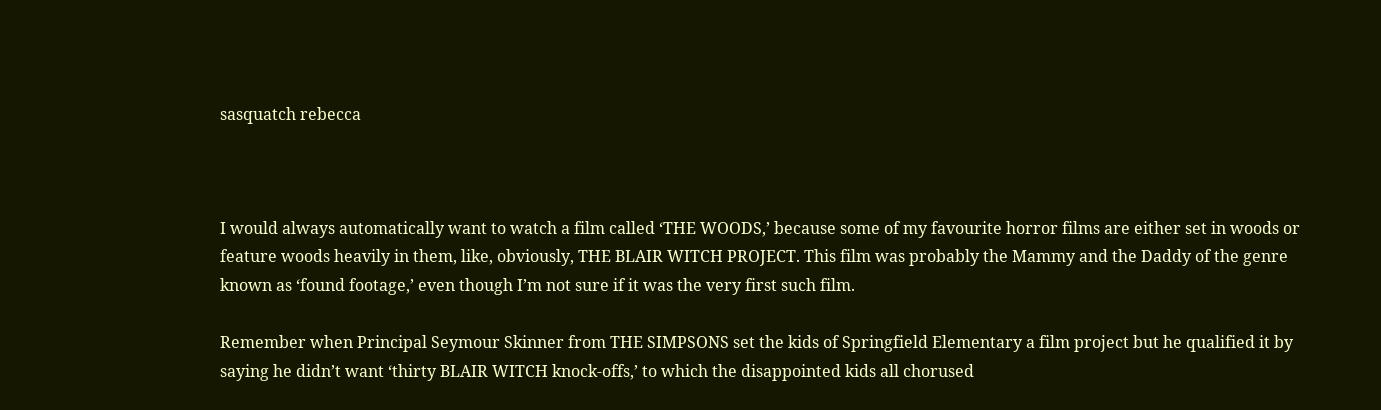sasquatch rebecca



I would always automatically want to watch a film called ‘THE WOODS,’ because some of my favourite horror films are either set in woods or feature woods heavily in them, like, obviously, THE BLAIR WITCH PROJECT. This film was probably the Mammy and the Daddy of the genre known as ‘found footage,’ even though I’m not sure if it was the very first such film.

Remember when Principal Seymour Skinner from THE SIMPSONS set the kids of Springfield Elementary a film project but he qualified it by saying he didn’t want ‘thirty BLAIR WITCH knock-offs,’ to which the disappointed kids all chorused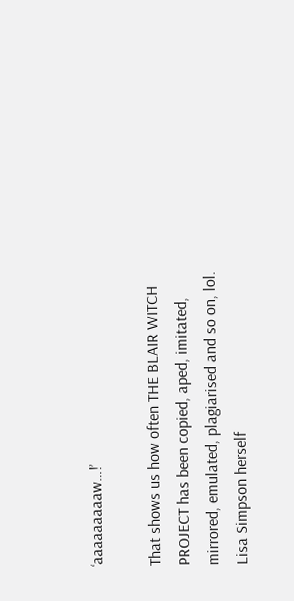‘aaaaaaaaaw…!’

That shows us how often THE BLAIR WITCH PROJECT has been copied, aped, imitated, mirrored, emulated, plagiarised and so on, lol. Lisa Simpson herself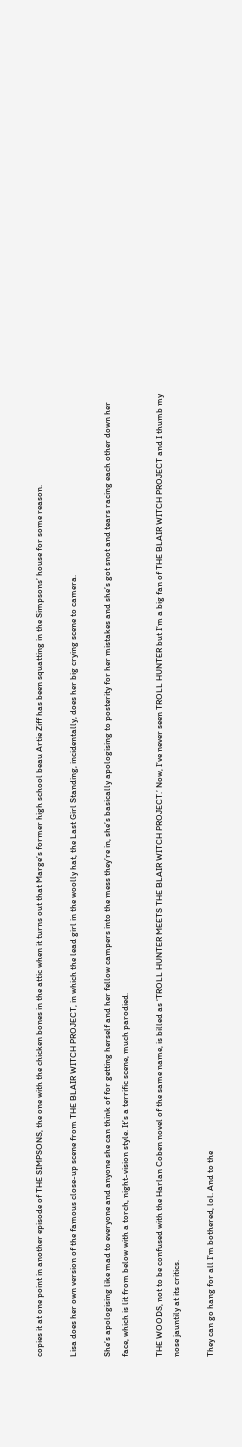copies it at one point in another episode of THE SIMPSONS, the one with the chicken bones in the attic when it turns out that Marge’s former high school beau Artie Ziff has been squatting in the Simpsons’ house for some reason.

Lisa does her own version of the famous close-up scene from THE BLAIR WITCH PROJECT, in which the lead girl in the woolly hat, the Last Girl Standing, incidentally, does her big crying scene to camera.

She’s apologising like mad to everyone and anyone she can think of for getting herself and her fellow campers into the mess they’re in, she’s basically apologising to posterity for her mistakes and she’s got snot and tears racing each other down her face, which is lit from below with a torch, night-vision style. It’s a terrific scene, much parodied.

THE WOODS, not to be confused with the Harlan Coben novel of the same name, is billed as ‘TROLL HUNTER MEETS THE BLAIR WITCH PROJECT.’ Now, I’ve never seen TROLL HUNTER but I’m a big fan of THE BLAIR WITCH PROJECT and I thumb my nose jauntily at its critics.

They can go hang for all I’m bothered, lol. And to the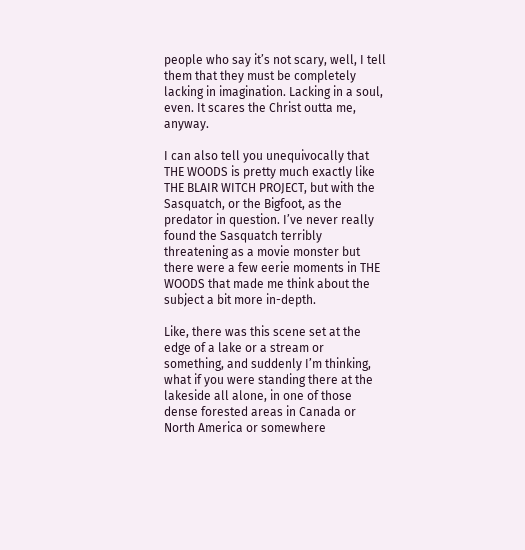people who say it’s not scary, well, I tell them that they must be completely lacking in imagination. Lacking in a soul, even. It scares the Christ outta me, anyway.

I can also tell you unequivocally that THE WOODS is pretty much exactly like THE BLAIR WITCH PROJECT, but with the Sasquatch, or the Bigfoot, as the predator in question. I’ve never really found the Sasquatch terribly threatening as a movie monster but there were a few eerie moments in THE WOODS that made me think about the subject a bit more in-depth.

Like, there was this scene set at the edge of a lake or a stream or something, and suddenly I’m thinking, what if you were standing there at the lakeside all alone, in one of those dense forested areas in Canada or North America or somewhere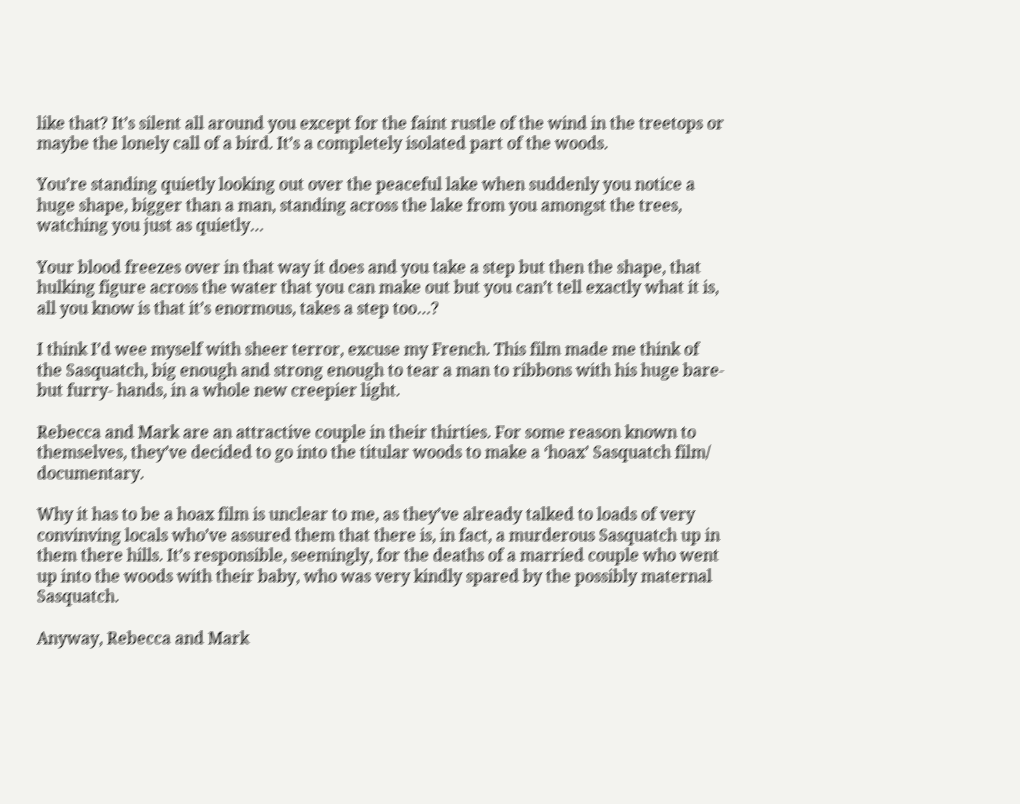like that? It’s silent all around you except for the faint rustle of the wind in the treetops or maybe the lonely call of a bird. It’s a completely isolated part of the woods.

You’re standing quietly looking out over the peaceful lake when suddenly you notice a huge shape, bigger than a man, standing across the lake from you amongst the trees, watching you just as quietly…

Your blood freezes over in that way it does and you take a step but then the shape, that hulking figure across the water that you can make out but you can’t tell exactly what it is, all you know is that it’s enormous, takes a step too…?

I think I’d wee myself with sheer terror, excuse my French. This film made me think of the Sasquatch, big enough and strong enough to tear a man to ribbons with his huge bare- but furry- hands, in a whole new creepier light.

Rebecca and Mark are an attractive couple in their thirties. For some reason known to themselves, they’ve decided to go into the titular woods to make a ‘hoax’ Sasquatch film/ documentary.

Why it has to be a hoax film is unclear to me, as they’ve already talked to loads of very convinving locals who’ve assured them that there is, in fact, a murderous Sasquatch up in them there hills. It’s responsible, seemingly, for the deaths of a married couple who went up into the woods with their baby, who was very kindly spared by the possibly maternal Sasquatch.

Anyway, Rebecca and Mark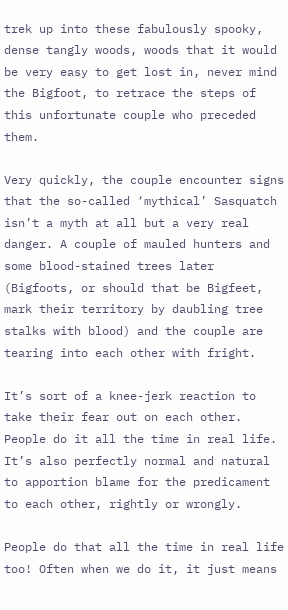trek up into these fabulously spooky, dense tangly woods, woods that it would be very easy to get lost in, never mind the Bigfoot, to retrace the steps of this unfortunate couple who preceded them.

Very quickly, the couple encounter signs that the so-called ‘mythical’ Sasquatch isn’t a myth at all but a very real danger. A couple of mauled hunters and some blood-stained trees later (Bigfoots, or should that be Bigfeet, mark their territory by daubling tree stalks with blood) and the couple are tearing into each other with fright.

It’s sort of a knee-jerk reaction to take their fear out on each other. People do it all the time in real life. It’s also perfectly normal and natural to apportion blame for the predicament to each other, rightly or wrongly.

People do that all the time in real life too! Often when we do it, it just means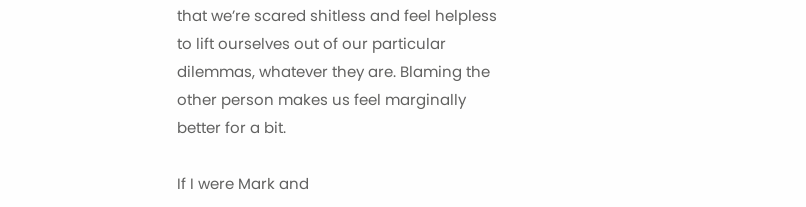that we’re scared shitless and feel helpless to lift ourselves out of our particular dilemmas, whatever they are. Blaming the other person makes us feel marginally better for a bit.

If I were Mark and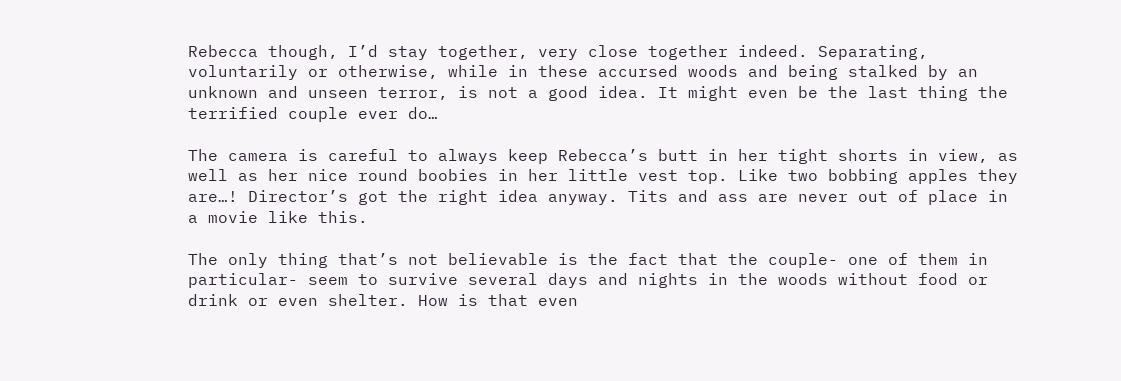Rebecca though, I’d stay together, very close together indeed. Separating, voluntarily or otherwise, while in these accursed woods and being stalked by an unknown and unseen terror, is not a good idea. It might even be the last thing the terrified couple ever do…

The camera is careful to always keep Rebecca’s butt in her tight shorts in view, as well as her nice round boobies in her little vest top. Like two bobbing apples they are…! Director’s got the right idea anyway. Tits and ass are never out of place in a movie like this.

The only thing that’s not believable is the fact that the couple- one of them in particular- seem to survive several days and nights in the woods without food or drink or even shelter. How is that even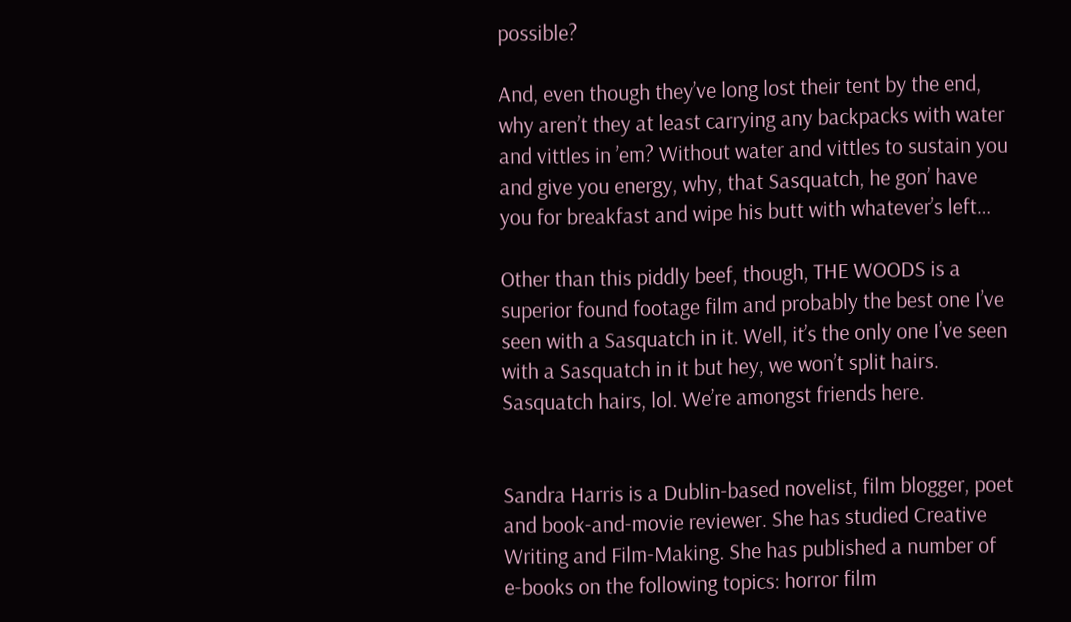possible?

And, even though they’ve long lost their tent by the end, why aren’t they at least carrying any backpacks with water and vittles in ’em? Without water and vittles to sustain you and give you energy, why, that Sasquatch, he gon’ have you for breakfast and wipe his butt with whatever’s left…

Other than this piddly beef, though, THE WOODS is a superior found footage film and probably the best one I’ve seen with a Sasquatch in it. Well, it’s the only one I’ve seen with a Sasquatch in it but hey, we won’t split hairs. Sasquatch hairs, lol. We’re amongst friends here.


Sandra Harris is a Dublin-based novelist, film blogger, poet and book-and-movie reviewer. She has studied Creative Writing and Film-Making. She has published a number of e-books on the following topics: horror film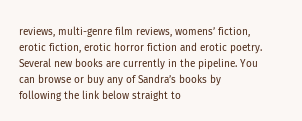reviews, multi-genre film reviews, womens’ fiction, erotic fiction, erotic horror fiction and erotic poetry. Several new books are currently in the pipeline. You can browse or buy any of Sandra’s books by following the link below straight to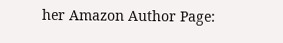her Amazon Author Page: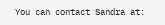You can contact Sandra at: